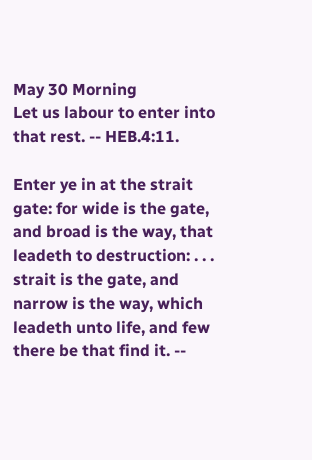May 30 Morning
Let us labour to enter into that rest. -- HEB.4:11.

Enter ye in at the strait gate: for wide is the gate, and broad is the way, that leadeth to destruction: . . . strait is the gate, and narrow is the way, which leadeth unto life, and few there be that find it. --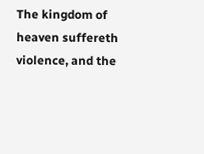The kingdom of heaven suffereth violence, and the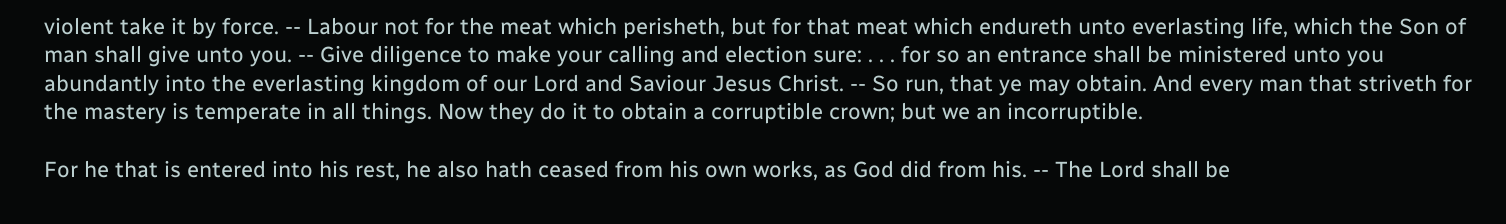violent take it by force. -- Labour not for the meat which perisheth, but for that meat which endureth unto everlasting life, which the Son of man shall give unto you. -- Give diligence to make your calling and election sure: . . . for so an entrance shall be ministered unto you abundantly into the everlasting kingdom of our Lord and Saviour Jesus Christ. -- So run, that ye may obtain. And every man that striveth for the mastery is temperate in all things. Now they do it to obtain a corruptible crown; but we an incorruptible.

For he that is entered into his rest, he also hath ceased from his own works, as God did from his. -- The Lord shall be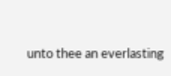unto thee an everlasting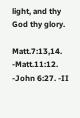light, and thy God thy glory.

Matt.7:13,14. -Matt.11:12. -John 6:27. -II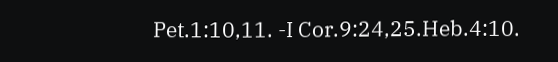Pet.1:10,11. -I Cor.9:24,25.Heb.4:10.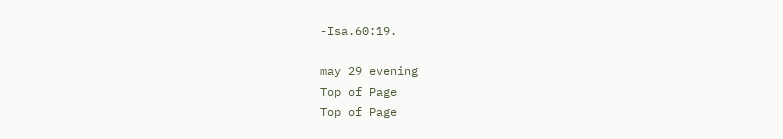-Isa.60:19.

may 29 evening
Top of Page
Top of Page